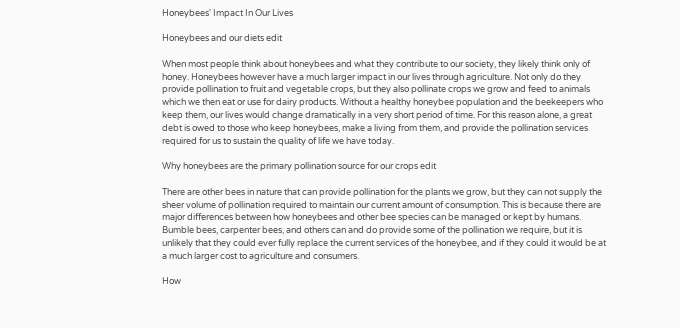Honeybees' Impact In Our Lives

Honeybees and our diets edit

When most people think about honeybees and what they contribute to our society, they likely think only of honey. Honeybees however have a much larger impact in our lives through agriculture. Not only do they provide pollination to fruit and vegetable crops, but they also pollinate crops we grow and feed to animals which we then eat or use for dairy products. Without a healthy honeybee population and the beekeepers who keep them, our lives would change dramatically in a very short period of time. For this reason alone, a great debt is owed to those who keep honeybees, make a living from them, and provide the pollination services required for us to sustain the quality of life we have today.

Why honeybees are the primary pollination source for our crops edit

There are other bees in nature that can provide pollination for the plants we grow, but they can not supply the sheer volume of pollination required to maintain our current amount of consumption. This is because there are major differences between how honeybees and other bee species can be managed or kept by humans. Bumble bees, carpenter bees, and others can and do provide some of the pollination we require, but it is unlikely that they could ever fully replace the current services of the honeybee, and if they could it would be at a much larger cost to agriculture and consumers.

How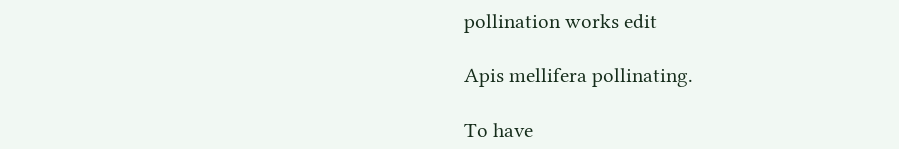pollination works edit

Apis mellifera pollinating.

To have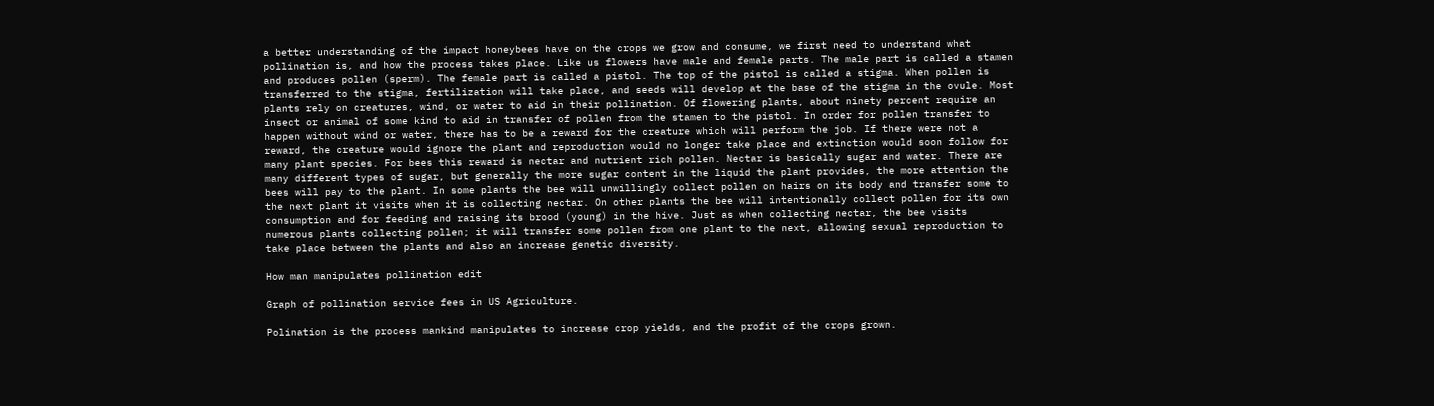a better understanding of the impact honeybees have on the crops we grow and consume, we first need to understand what pollination is, and how the process takes place. Like us flowers have male and female parts. The male part is called a stamen and produces pollen (sperm). The female part is called a pistol. The top of the pistol is called a stigma. When pollen is transferred to the stigma, fertilization will take place, and seeds will develop at the base of the stigma in the ovule. Most plants rely on creatures, wind, or water to aid in their pollination. Of flowering plants, about ninety percent require an insect or animal of some kind to aid in transfer of pollen from the stamen to the pistol. In order for pollen transfer to happen without wind or water, there has to be a reward for the creature which will perform the job. If there were not a reward, the creature would ignore the plant and reproduction would no longer take place and extinction would soon follow for many plant species. For bees this reward is nectar and nutrient rich pollen. Nectar is basically sugar and water. There are many different types of sugar, but generally the more sugar content in the liquid the plant provides, the more attention the bees will pay to the plant. In some plants the bee will unwillingly collect pollen on hairs on its body and transfer some to the next plant it visits when it is collecting nectar. On other plants the bee will intentionally collect pollen for its own consumption and for feeding and raising its brood (young) in the hive. Just as when collecting nectar, the bee visits numerous plants collecting pollen; it will transfer some pollen from one plant to the next, allowing sexual reproduction to take place between the plants and also an increase genetic diversity.

How man manipulates pollination edit

Graph of pollination service fees in US Agriculture.

Polination is the process mankind manipulates to increase crop yields, and the profit of the crops grown.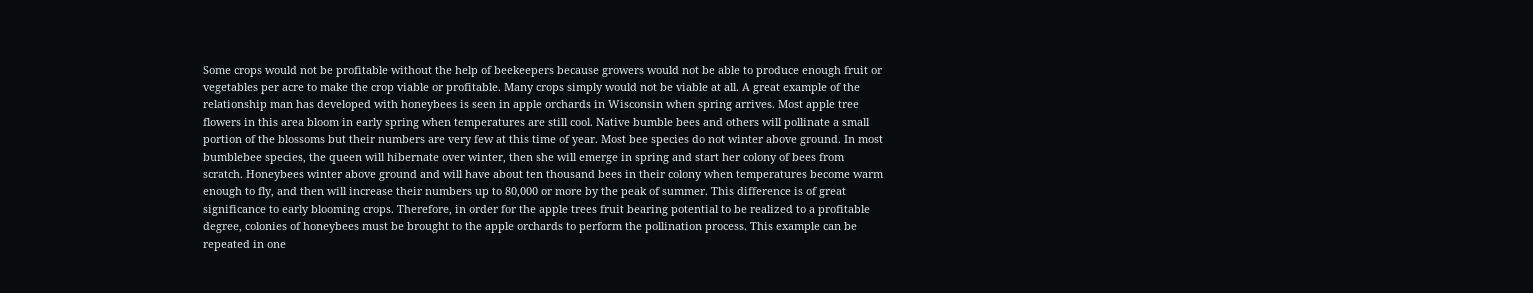Some crops would not be profitable without the help of beekeepers because growers would not be able to produce enough fruit or vegetables per acre to make the crop viable or profitable. Many crops simply would not be viable at all. A great example of the relationship man has developed with honeybees is seen in apple orchards in Wisconsin when spring arrives. Most apple tree flowers in this area bloom in early spring when temperatures are still cool. Native bumble bees and others will pollinate a small portion of the blossoms but their numbers are very few at this time of year. Most bee species do not winter above ground. In most bumblebee species, the queen will hibernate over winter, then she will emerge in spring and start her colony of bees from scratch. Honeybees winter above ground and will have about ten thousand bees in their colony when temperatures become warm enough to fly, and then will increase their numbers up to 80,000 or more by the peak of summer. This difference is of great significance to early blooming crops. Therefore, in order for the apple trees fruit bearing potential to be realized to a profitable degree, colonies of honeybees must be brought to the apple orchards to perform the pollination process. This example can be repeated in one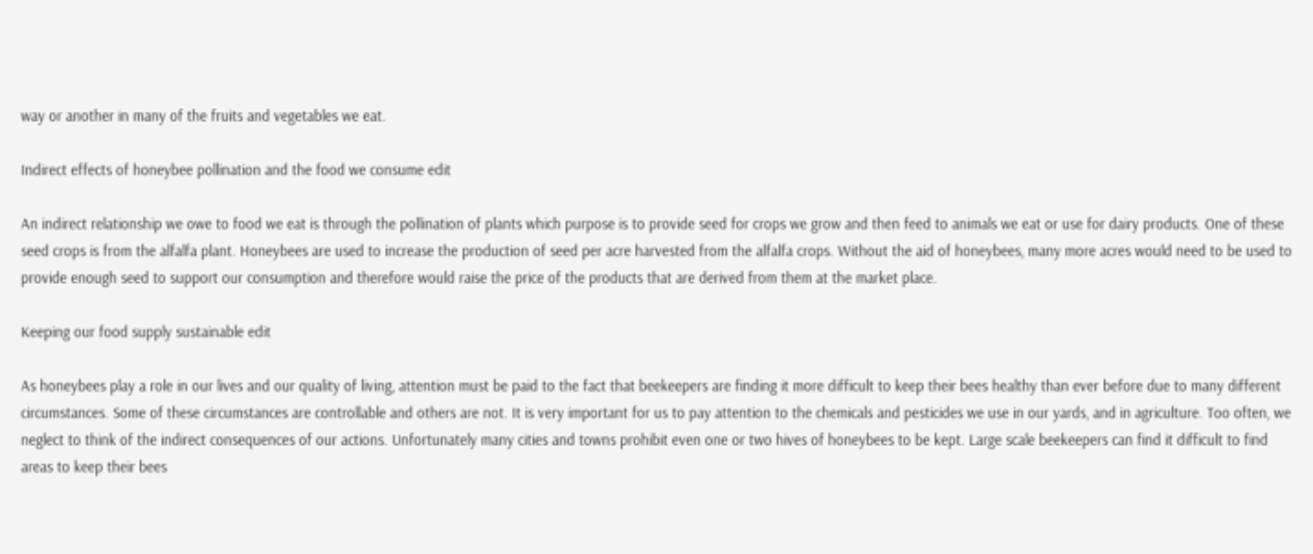way or another in many of the fruits and vegetables we eat.

Indirect effects of honeybee pollination and the food we consume edit

An indirect relationship we owe to food we eat is through the pollination of plants which purpose is to provide seed for crops we grow and then feed to animals we eat or use for dairy products. One of these seed crops is from the alfalfa plant. Honeybees are used to increase the production of seed per acre harvested from the alfalfa crops. Without the aid of honeybees, many more acres would need to be used to provide enough seed to support our consumption and therefore would raise the price of the products that are derived from them at the market place.

Keeping our food supply sustainable edit

As honeybees play a role in our lives and our quality of living, attention must be paid to the fact that beekeepers are finding it more difficult to keep their bees healthy than ever before due to many different circumstances. Some of these circumstances are controllable and others are not. It is very important for us to pay attention to the chemicals and pesticides we use in our yards, and in agriculture. Too often, we neglect to think of the indirect consequences of our actions. Unfortunately many cities and towns prohibit even one or two hives of honeybees to be kept. Large scale beekeepers can find it difficult to find areas to keep their bees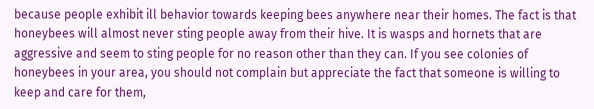because people exhibit ill behavior towards keeping bees anywhere near their homes. The fact is that honeybees will almost never sting people away from their hive. It is wasps and hornets that are aggressive and seem to sting people for no reason other than they can. If you see colonies of honeybees in your area, you should not complain but appreciate the fact that someone is willing to keep and care for them,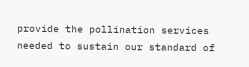provide the pollination services needed to sustain our standard of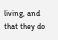living, and that they do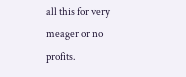all this for very meager or no profits.